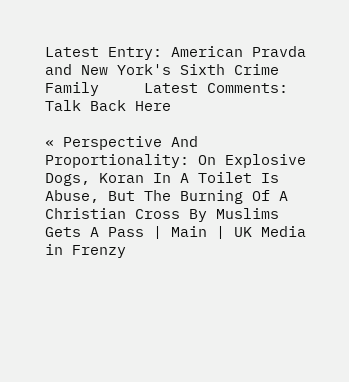Latest Entry: American Pravda and New York's Sixth Crime Family     Latest Comments: Talk Back Here

« Perspective And Proportionality: On Explosive Dogs, Koran In A Toilet Is Abuse, But The Burning Of A Christian Cross By Muslims Gets A Pass | Main | UK Media in Frenzy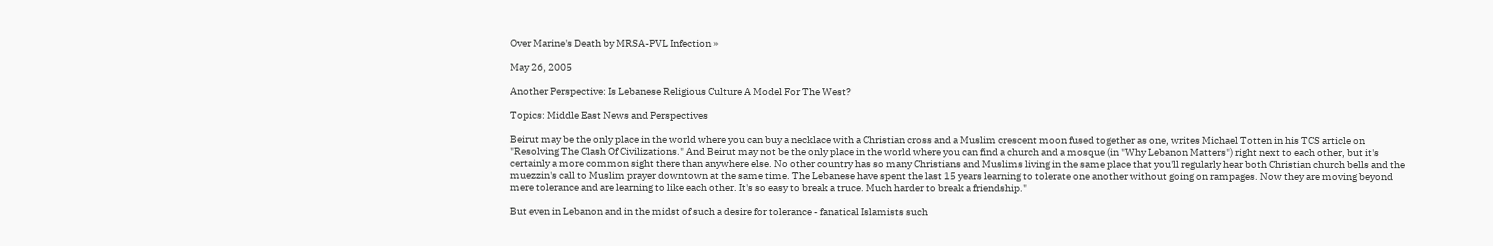Over Marine's Death by MRSA-PVL Infection »

May 26, 2005

Another Perspective: Is Lebanese Religious Culture A Model For The West?

Topics: Middle East News and Perspectives

Beirut may be the only place in the world where you can buy a necklace with a Christian cross and a Muslim crescent moon fused together as one, writes Michael Totten in his TCS article on "Resolving The Clash Of Civilizations." And Beirut may not be the only place in the world where you can find a church and a mosque (in "Why Lebanon Matters") right next to each other, but it's certainly a more common sight there than anywhere else. No other country has so many Christians and Muslims living in the same place that you'll regularly hear both Christian church bells and the muezzin's call to Muslim prayer downtown at the same time. The Lebanese have spent the last 15 years learning to tolerate one another without going on rampages. Now they are moving beyond mere tolerance and are learning to like each other. It's so easy to break a truce. Much harder to break a friendship."

But even in Lebanon and in the midst of such a desire for tolerance - fanatical Islamists such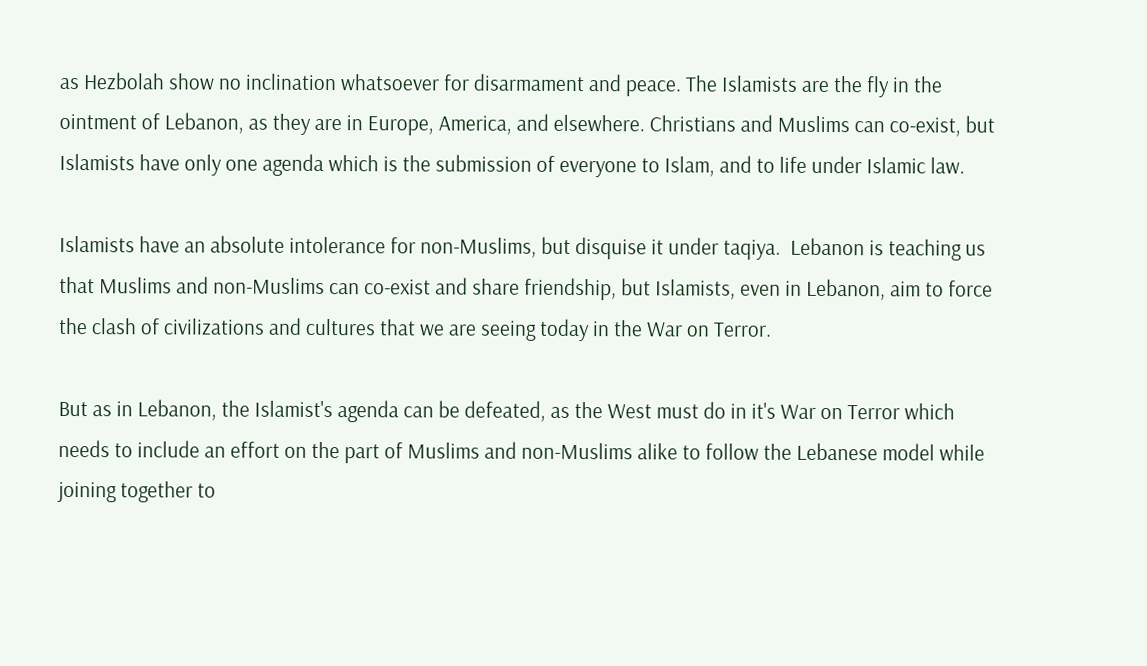as Hezbolah show no inclination whatsoever for disarmament and peace. The Islamists are the fly in the ointment of Lebanon, as they are in Europe, America, and elsewhere. Christians and Muslims can co-exist, but Islamists have only one agenda which is the submission of everyone to Islam, and to life under Islamic law.

Islamists have an absolute intolerance for non-Muslims, but disquise it under taqiya.  Lebanon is teaching us that Muslims and non-Muslims can co-exist and share friendship, but Islamists, even in Lebanon, aim to force the clash of civilizations and cultures that we are seeing today in the War on Terror.

But as in Lebanon, the Islamist's agenda can be defeated, as the West must do in it's War on Terror which needs to include an effort on the part of Muslims and non-Muslims alike to follow the Lebanese model while joining together to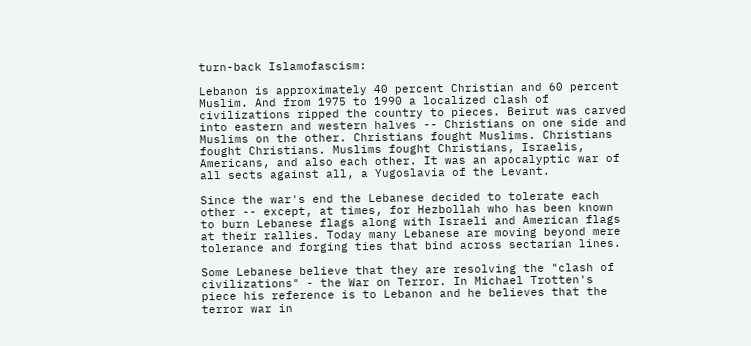turn-back Islamofascism:

Lebanon is approximately 40 percent Christian and 60 percent Muslim. And from 1975 to 1990 a localized clash of civilizations ripped the country to pieces. Beirut was carved into eastern and western halves -- Christians on one side and Muslims on the other. Christians fought Muslims. Christians fought Christians. Muslims fought Christians, Israelis, Americans, and also each other. It was an apocalyptic war of all sects against all, a Yugoslavia of the Levant.

Since the war's end the Lebanese decided to tolerate each other -- except, at times, for Hezbollah who has been known to burn Lebanese flags along with Israeli and American flags at their rallies. Today many Lebanese are moving beyond mere tolerance and forging ties that bind across sectarian lines.

Some Lebanese believe that they are resolving the "clash of civilizations" - the War on Terror. In Michael Trotten's piece his reference is to Lebanon and he believes that the terror war in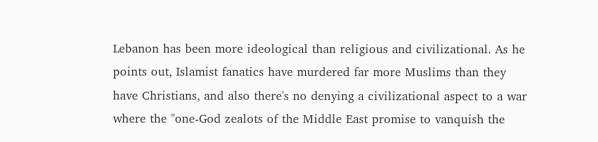Lebanon has been more ideological than religious and civilizational. As he points out, Islamist fanatics have murdered far more Muslims than they have Christians, and also there's no denying a civilizational aspect to a war where the "one-God zealots of the Middle East promise to vanquish the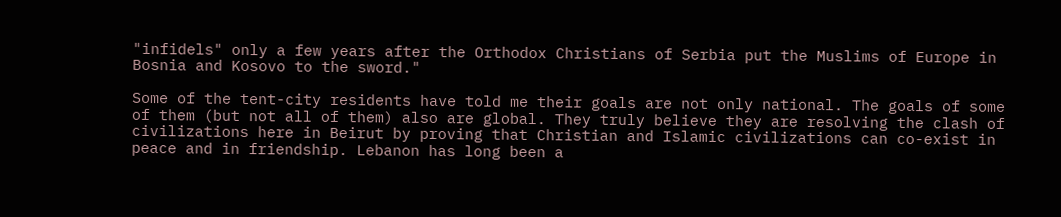"infidels" only a few years after the Orthodox Christians of Serbia put the Muslims of Europe in Bosnia and Kosovo to the sword."

Some of the tent-city residents have told me their goals are not only national. The goals of some of them (but not all of them) also are global. They truly believe they are resolving the clash of civilizations here in Beirut by proving that Christian and Islamic civilizations can co-exist in peace and in friendship. Lebanon has long been a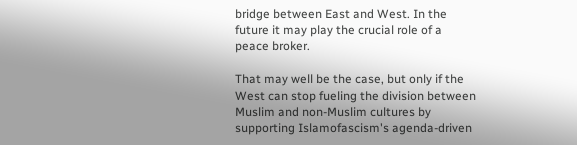bridge between East and West. In the future it may play the crucial role of a peace broker.

That may well be the case, but only if the West can stop fueling the division between Muslim and non-Muslim cultures by supporting Islamofascism's agenda-driven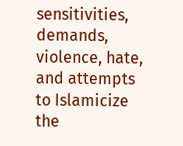sensitivities, demands, violence, hate, and attempts to Islamicize the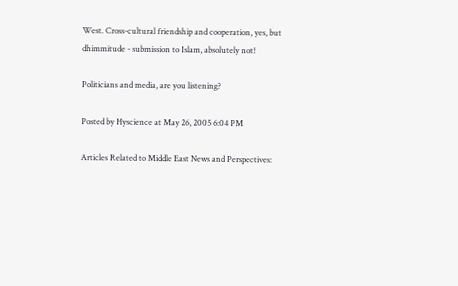West. Cross-cultural friendship and cooperation, yes, but dhimmitude - submission to Islam, absolutely not!

Politicians and media, are you listening?

Posted by Hyscience at May 26, 2005 6:04 PM

Articles Related to Middle East News and Perspectives: